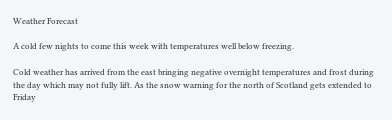Weather Forecast

A cold few nights to come this week with temperatures well below freezing.

Cold weather has arrived from the east bringing negative overnight temperatures and frost during the day which may not fully lift. As the snow warning for the north of Scotland gets extended to Friday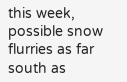this week, possible snow flurries as far south as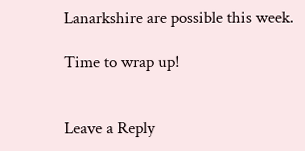Lanarkshire are possible this week.

Time to wrap up!


Leave a Reply